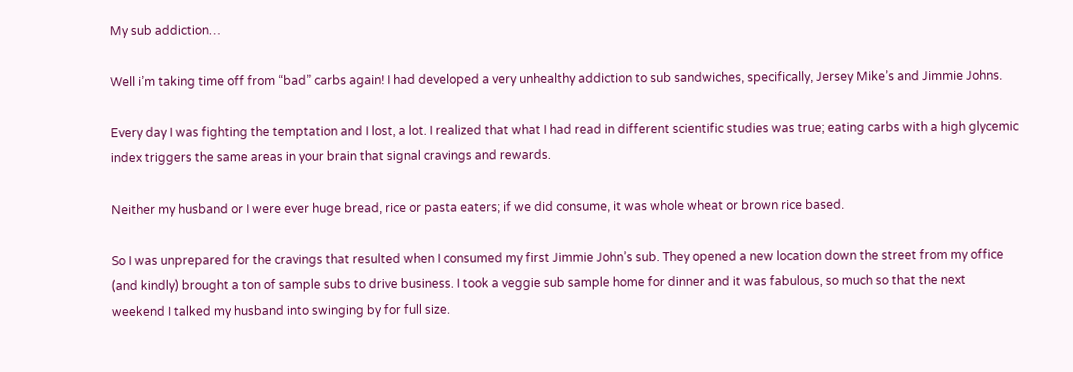My sub addiction…

Well i’m taking time off from “bad” carbs again! I had developed a very unhealthy addiction to sub sandwiches, specifically, Jersey Mike’s and Jimmie Johns.

Every day I was fighting the temptation and I lost, a lot. I realized that what I had read in different scientific studies was true; eating carbs with a high glycemic index triggers the same areas in your brain that signal cravings and rewards.

Neither my husband or I were ever huge bread, rice or pasta eaters; if we did consume, it was whole wheat or brown rice based.

So I was unprepared for the cravings that resulted when I consumed my first Jimmie John’s sub. They opened a new location down the street from my office (and kindly) brought a ton of sample subs to drive business. I took a veggie sub sample home for dinner and it was fabulous, so much so that the next weekend I talked my husband into swinging by for full size.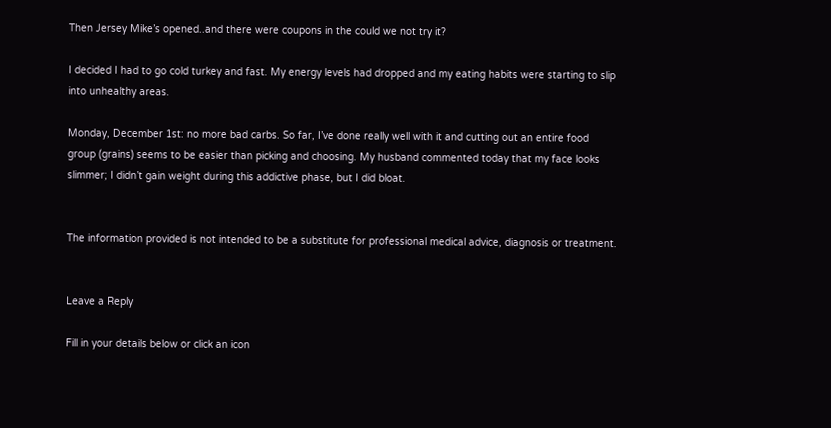Then Jersey Mike’s opened..and there were coupons in the could we not try it?

I decided I had to go cold turkey and fast. My energy levels had dropped and my eating habits were starting to slip into unhealthy areas.

Monday, December 1st: no more bad carbs. So far, I’ve done really well with it and cutting out an entire food group (grains) seems to be easier than picking and choosing. My husband commented today that my face looks slimmer; I didn’t gain weight during this addictive phase, but I did bloat.


The information provided is not intended to be a substitute for professional medical advice, diagnosis or treatment.


Leave a Reply

Fill in your details below or click an icon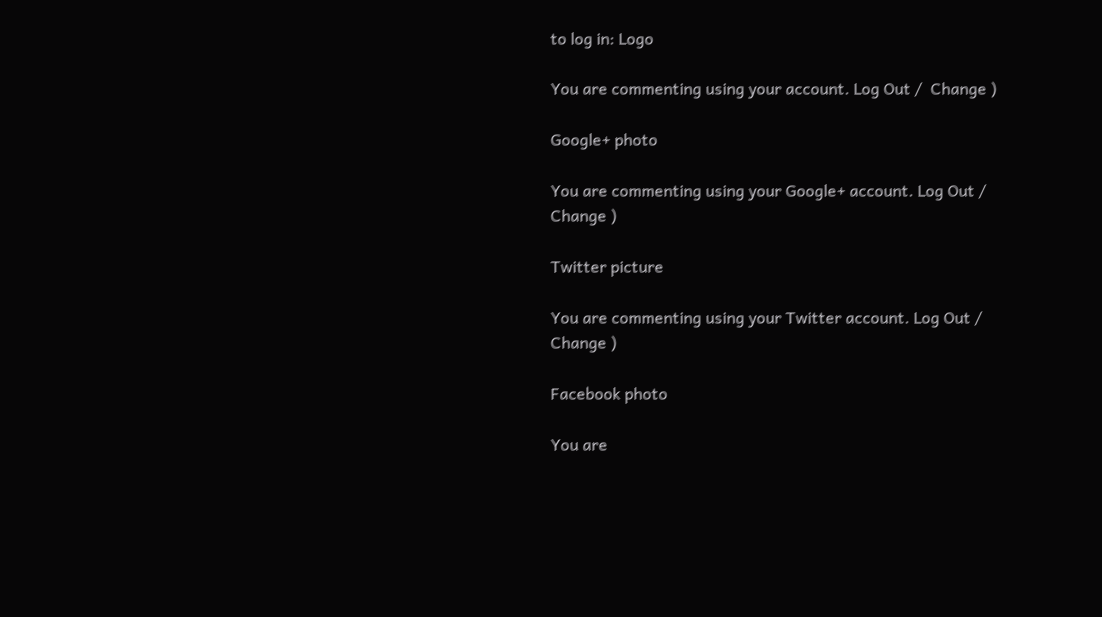to log in: Logo

You are commenting using your account. Log Out /  Change )

Google+ photo

You are commenting using your Google+ account. Log Out /  Change )

Twitter picture

You are commenting using your Twitter account. Log Out /  Change )

Facebook photo

You are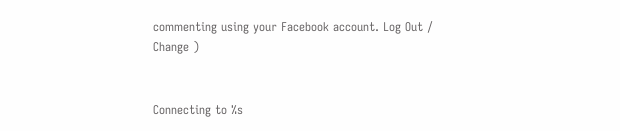commenting using your Facebook account. Log Out /  Change )


Connecting to %s